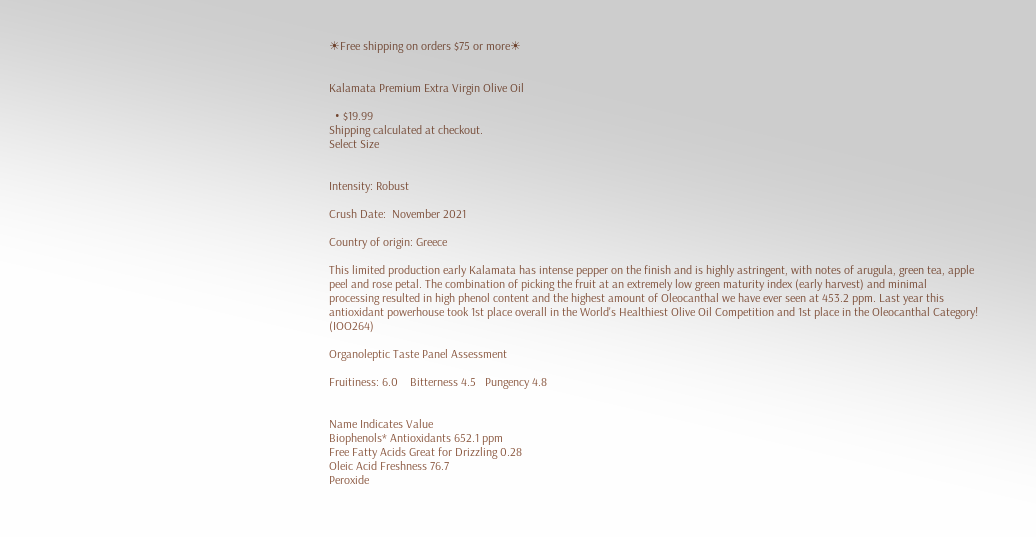☀Free shipping on orders $75 or more☀


Kalamata Premium Extra Virgin Olive Oil

  • $19.99
Shipping calculated at checkout.
Select Size


Intensity: Robust

Crush Date:  November 2021

Country of origin: Greece

This limited production early Kalamata has intense pepper on the finish and is highly astringent, with notes of arugula, green tea, apple peel and rose petal. The combination of picking the fruit at an extremely low green maturity index (early harvest) and minimal processing resulted in high phenol content and the highest amount of Oleocanthal we have ever seen at 453.2 ppm. Last year this antioxidant powerhouse took 1st place overall in the World's Healthiest Olive Oil Competition and 1st place in the Oleocanthal Category! (IOO264)

Organoleptic Taste Panel Assessment

Fruitiness: 6.0    Bitterness 4.5   Pungency 4.8


Name Indicates Value
Biophenols* Antioxidants 652.1 ppm
Free Fatty Acids Great for Drizzling 0.28
Oleic Acid Freshness 76.7
Peroxide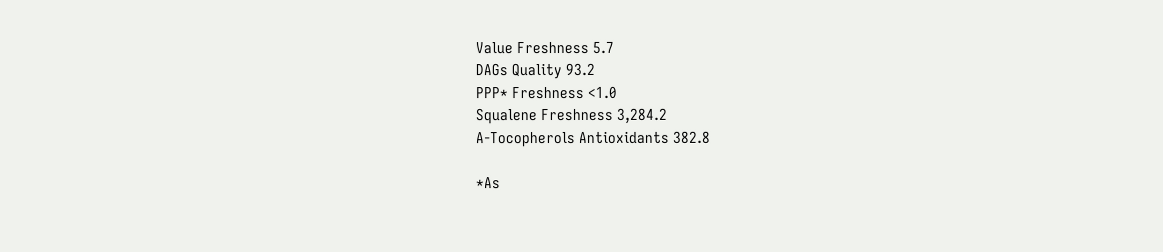Value Freshness 5.7
DAGs Quality 93.2
PPP* Freshness <1.0
Squalene Freshness 3,284.2
A-Tocopherols Antioxidants 382.8

*As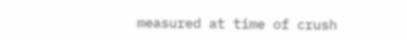measured at time of crush